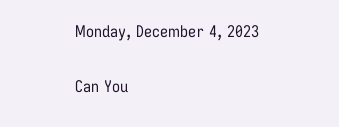Monday, December 4, 2023

Can You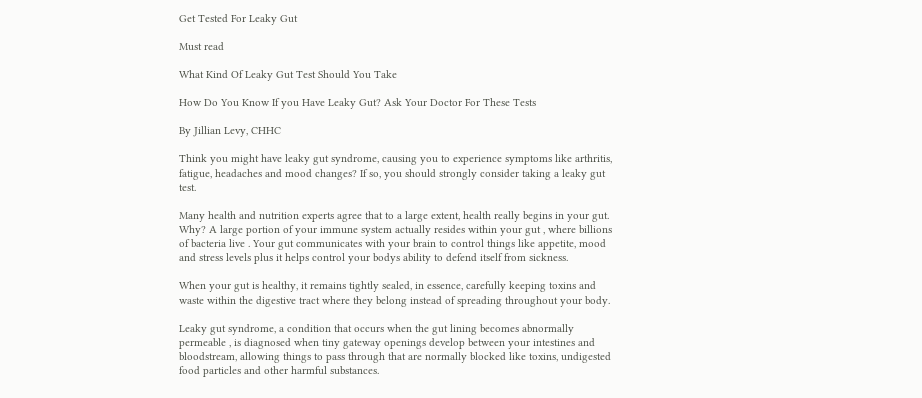Get Tested For Leaky Gut

Must read

What Kind Of Leaky Gut Test Should You Take

How Do You Know If you Have Leaky Gut? Ask Your Doctor For These Tests

By Jillian Levy, CHHC

Think you might have leaky gut syndrome, causing you to experience symptoms like arthritis, fatigue, headaches and mood changes? If so, you should strongly consider taking a leaky gut test.

Many health and nutrition experts agree that to a large extent, health really begins in your gut. Why? A large portion of your immune system actually resides within your gut , where billions of bacteria live . Your gut communicates with your brain to control things like appetite, mood and stress levels plus it helps control your bodys ability to defend itself from sickness.

When your gut is healthy, it remains tightly sealed, in essence, carefully keeping toxins and waste within the digestive tract where they belong instead of spreading throughout your body.

Leaky gut syndrome, a condition that occurs when the gut lining becomes abnormally permeable , is diagnosed when tiny gateway openings develop between your intestines and bloodstream, allowing things to pass through that are normally blocked like toxins, undigested food particles and other harmful substances.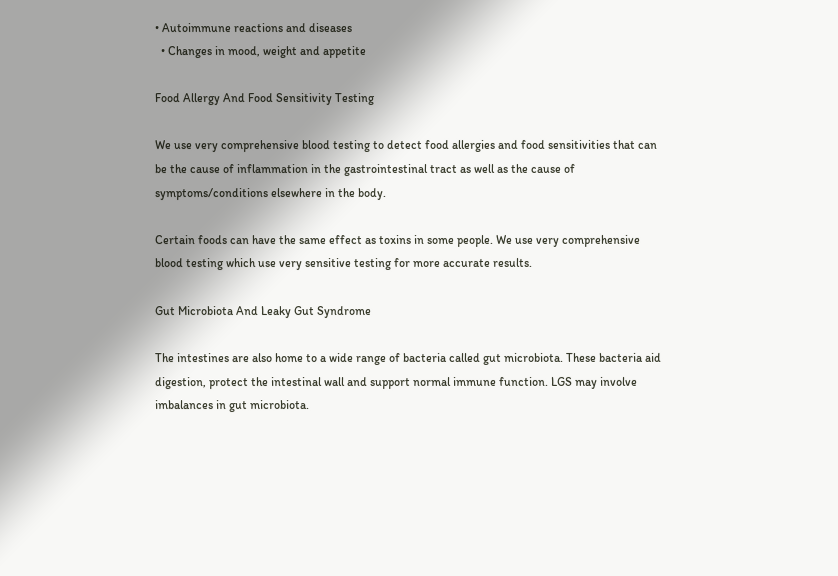• Autoimmune reactions and diseases
  • Changes in mood, weight and appetite

Food Allergy And Food Sensitivity Testing

We use very comprehensive blood testing to detect food allergies and food sensitivities that can be the cause of inflammation in the gastrointestinal tract as well as the cause of symptoms/conditions elsewhere in the body.

Certain foods can have the same effect as toxins in some people. We use very comprehensive blood testing which use very sensitive testing for more accurate results.

Gut Microbiota And Leaky Gut Syndrome

The intestines are also home to a wide range of bacteria called gut microbiota. These bacteria aid digestion, protect the intestinal wall and support normal immune function. LGS may involve imbalances in gut microbiota.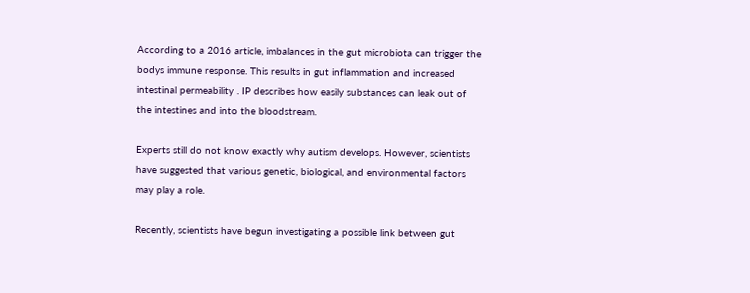According to a 2016 article, imbalances in the gut microbiota can trigger the bodys immune response. This results in gut inflammation and increased intestinal permeability . IP describes how easily substances can leak out of the intestines and into the bloodstream.

Experts still do not know exactly why autism develops. However, scientists have suggested that various genetic, biological, and environmental factors may play a role.

Recently, scientists have begun investigating a possible link between gut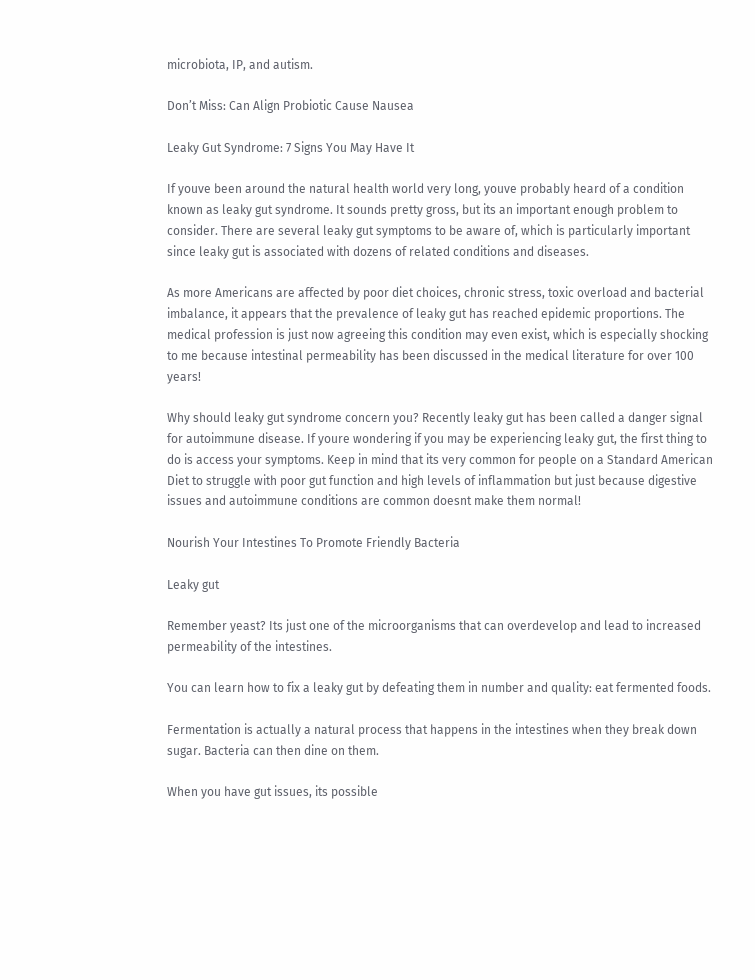microbiota, IP, and autism.

Don’t Miss: Can Align Probiotic Cause Nausea

Leaky Gut Syndrome: 7 Signs You May Have It

If youve been around the natural health world very long, youve probably heard of a condition known as leaky gut syndrome. It sounds pretty gross, but its an important enough problem to consider. There are several leaky gut symptoms to be aware of, which is particularly important since leaky gut is associated with dozens of related conditions and diseases.

As more Americans are affected by poor diet choices, chronic stress, toxic overload and bacterial imbalance, it appears that the prevalence of leaky gut has reached epidemic proportions. The medical profession is just now agreeing this condition may even exist, which is especially shocking to me because intestinal permeability has been discussed in the medical literature for over 100 years!

Why should leaky gut syndrome concern you? Recently leaky gut has been called a danger signal for autoimmune disease. If youre wondering if you may be experiencing leaky gut, the first thing to do is access your symptoms. Keep in mind that its very common for people on a Standard American Diet to struggle with poor gut function and high levels of inflammation but just because digestive issues and autoimmune conditions are common doesnt make them normal!

Nourish Your Intestines To Promote Friendly Bacteria

Leaky gut

Remember yeast? Its just one of the microorganisms that can overdevelop and lead to increased permeability of the intestines.

You can learn how to fix a leaky gut by defeating them in number and quality: eat fermented foods.

Fermentation is actually a natural process that happens in the intestines when they break down sugar. Bacteria can then dine on them.

When you have gut issues, its possible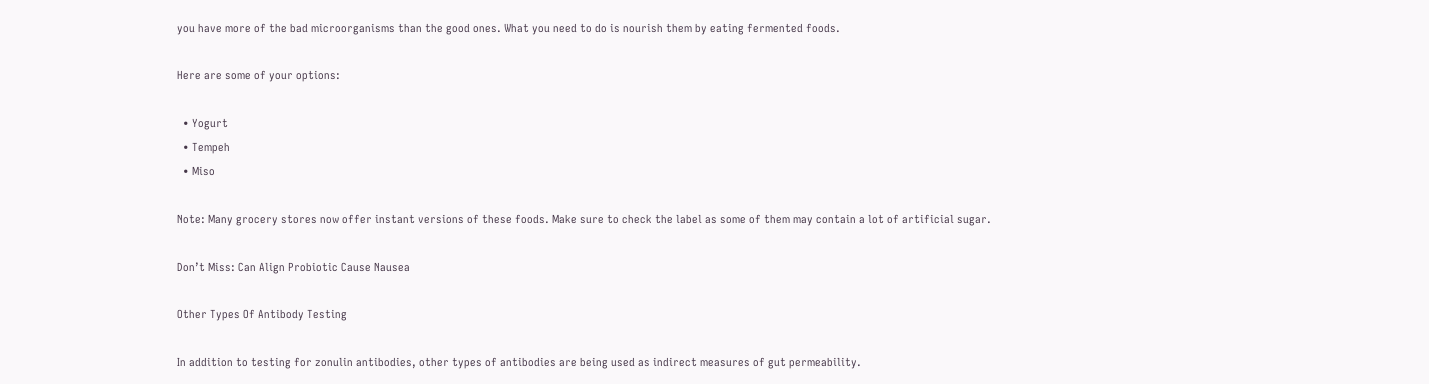you have more of the bad microorganisms than the good ones. What you need to do is nourish them by eating fermented foods.

Here are some of your options:

  • Yogurt
  • Tempeh
  • Miso

Note: Many grocery stores now offer instant versions of these foods. Make sure to check the label as some of them may contain a lot of artificial sugar.

Don’t Miss: Can Align Probiotic Cause Nausea

Other Types Of Antibody Testing

In addition to testing for zonulin antibodies, other types of antibodies are being used as indirect measures of gut permeability.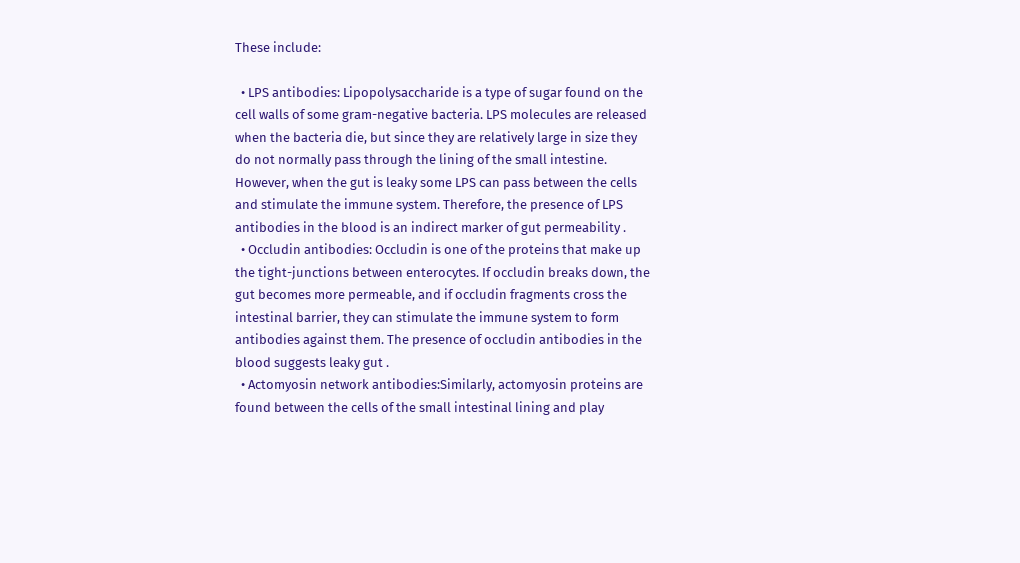These include:

  • LPS antibodies: Lipopolysaccharide is a type of sugar found on the cell walls of some gram-negative bacteria. LPS molecules are released when the bacteria die, but since they are relatively large in size they do not normally pass through the lining of the small intestine. However, when the gut is leaky some LPS can pass between the cells and stimulate the immune system. Therefore, the presence of LPS antibodies in the blood is an indirect marker of gut permeability .
  • Occludin antibodies: Occludin is one of the proteins that make up the tight-junctions between enterocytes. If occludin breaks down, the gut becomes more permeable, and if occludin fragments cross the intestinal barrier, they can stimulate the immune system to form antibodies against them. The presence of occludin antibodies in the blood suggests leaky gut .
  • Actomyosin network antibodies:Similarly, actomyosin proteins are found between the cells of the small intestinal lining and play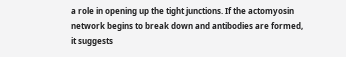a role in opening up the tight junctions. If the actomyosin network begins to break down and antibodies are formed, it suggests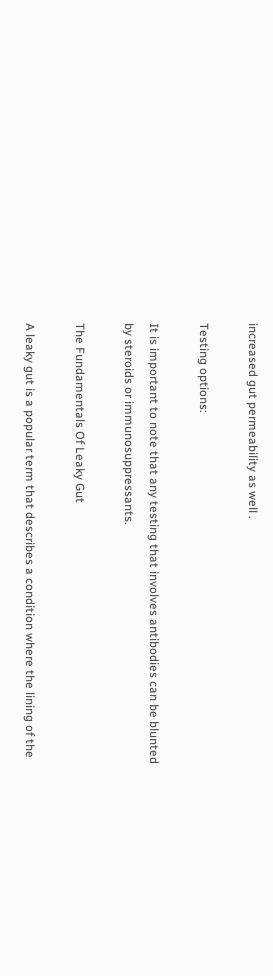increased gut permeability as well .

Testing options:

It is important to note that any testing that involves antibodies can be blunted by steroids or immunosuppressants.

The Fundamentals Of Leaky Gut

A leaky gut is a popular term that describes a condition where the lining of the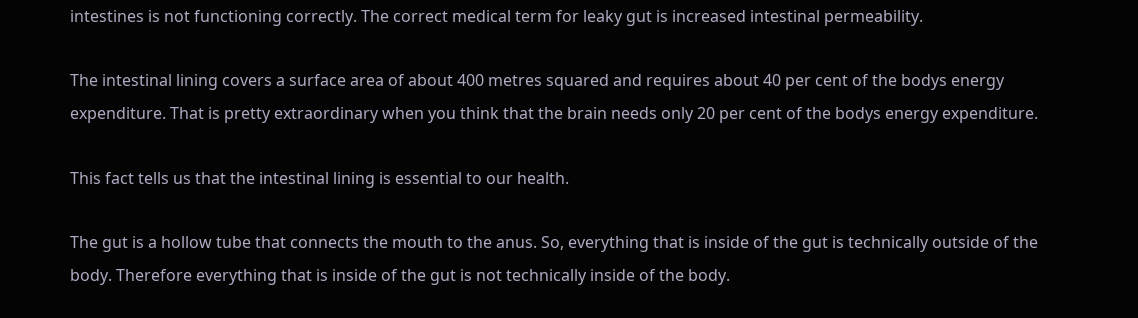intestines is not functioning correctly. The correct medical term for leaky gut is increased intestinal permeability.

The intestinal lining covers a surface area of about 400 metres squared and requires about 40 per cent of the bodys energy expenditure. That is pretty extraordinary when you think that the brain needs only 20 per cent of the bodys energy expenditure.

This fact tells us that the intestinal lining is essential to our health.

The gut is a hollow tube that connects the mouth to the anus. So, everything that is inside of the gut is technically outside of the body. Therefore everything that is inside of the gut is not technically inside of the body.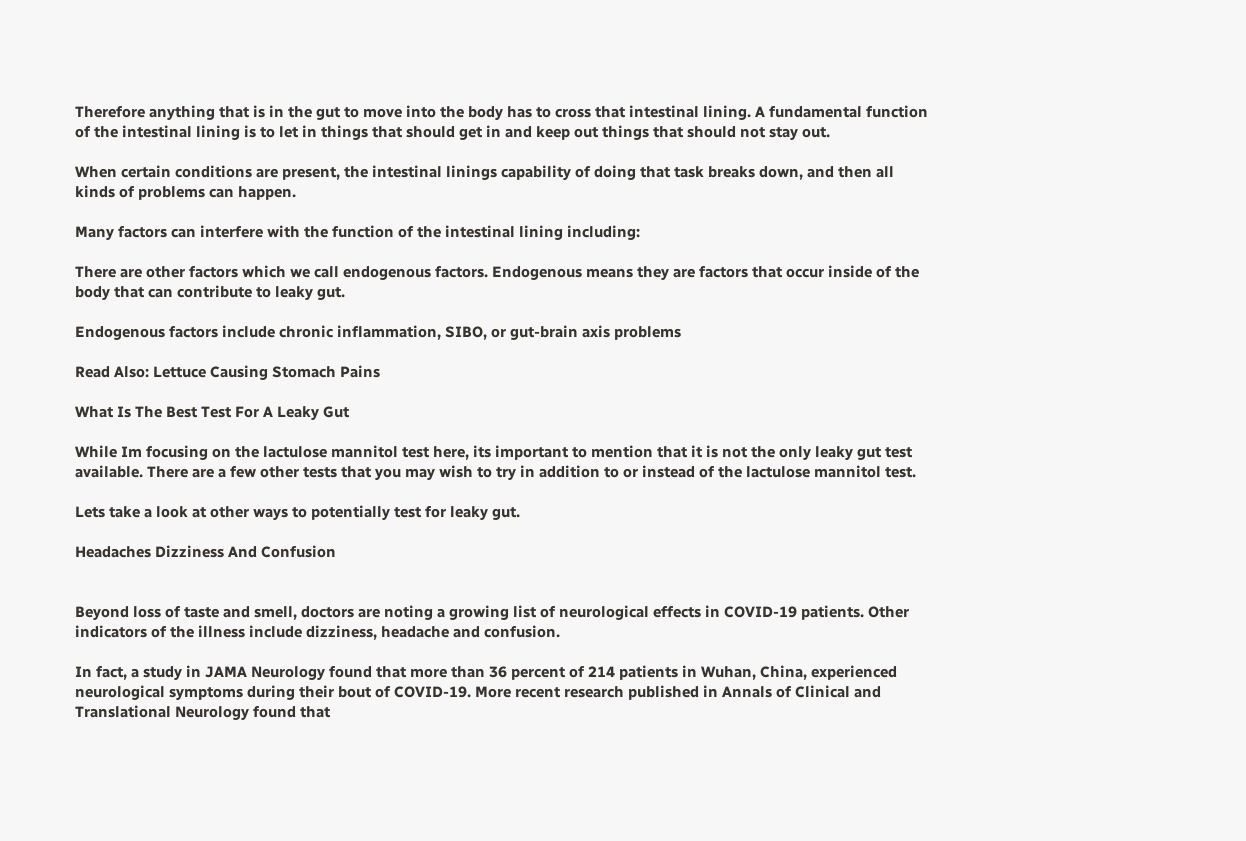Therefore anything that is in the gut to move into the body has to cross that intestinal lining. A fundamental function of the intestinal lining is to let in things that should get in and keep out things that should not stay out.

When certain conditions are present, the intestinal linings capability of doing that task breaks down, and then all kinds of problems can happen.

Many factors can interfere with the function of the intestinal lining including:

There are other factors which we call endogenous factors. Endogenous means they are factors that occur inside of the body that can contribute to leaky gut.

Endogenous factors include chronic inflammation, SIBO, or gut-brain axis problems

Read Also: Lettuce Causing Stomach Pains

What Is The Best Test For A Leaky Gut

While Im focusing on the lactulose mannitol test here, its important to mention that it is not the only leaky gut test available. There are a few other tests that you may wish to try in addition to or instead of the lactulose mannitol test.

Lets take a look at other ways to potentially test for leaky gut.

Headaches Dizziness And Confusion


Beyond loss of taste and smell, doctors are noting a growing list of neurological effects in COVID-19 patients. Other indicators of the illness include dizziness, headache and confusion.

In fact, a study in JAMA Neurology found that more than 36 percent of 214 patients in Wuhan, China, experienced neurological symptoms during their bout of COVID-19. More recent research published in Annals of Clinical and Translational Neurology found that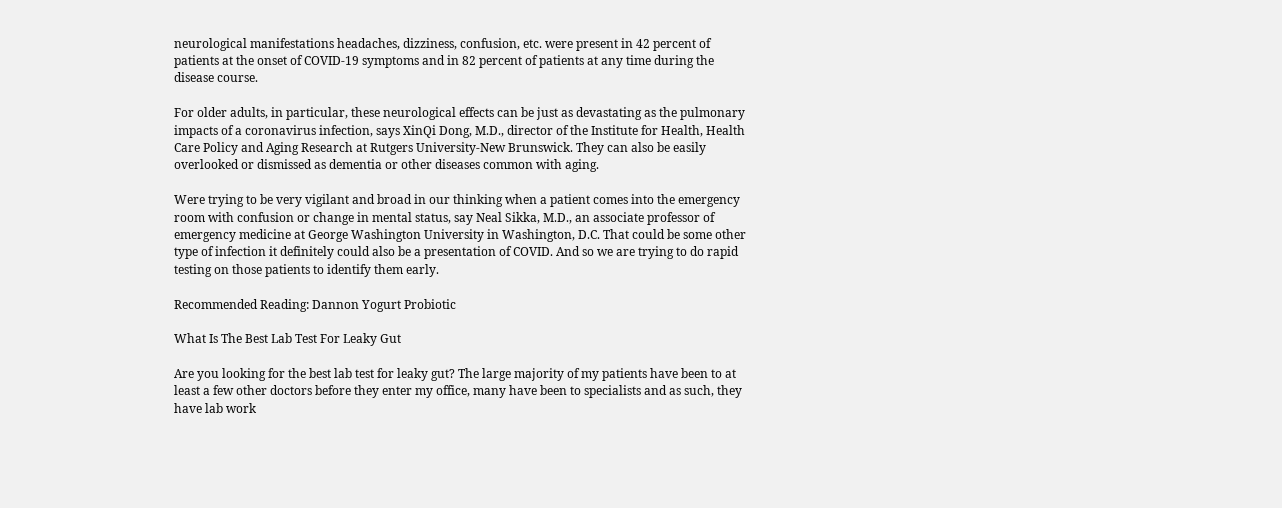neurological manifestations headaches, dizziness, confusion, etc. were present in 42 percent of patients at the onset of COVID-19 symptoms and in 82 percent of patients at any time during the disease course.

For older adults, in particular, these neurological effects can be just as devastating as the pulmonary impacts of a coronavirus infection, says XinQi Dong, M.D., director of the Institute for Health, Health Care Policy and Aging Research at Rutgers University-New Brunswick. They can also be easily overlooked or dismissed as dementia or other diseases common with aging.

Were trying to be very vigilant and broad in our thinking when a patient comes into the emergency room with confusion or change in mental status, say Neal Sikka, M.D., an associate professor of emergency medicine at George Washington University in Washington, D.C. That could be some other type of infection it definitely could also be a presentation of COVID. And so we are trying to do rapid testing on those patients to identify them early.

Recommended Reading: Dannon Yogurt Probiotic

What Is The Best Lab Test For Leaky Gut

Are you looking for the best lab test for leaky gut? The large majority of my patients have been to at least a few other doctors before they enter my office, many have been to specialists and as such, they have lab work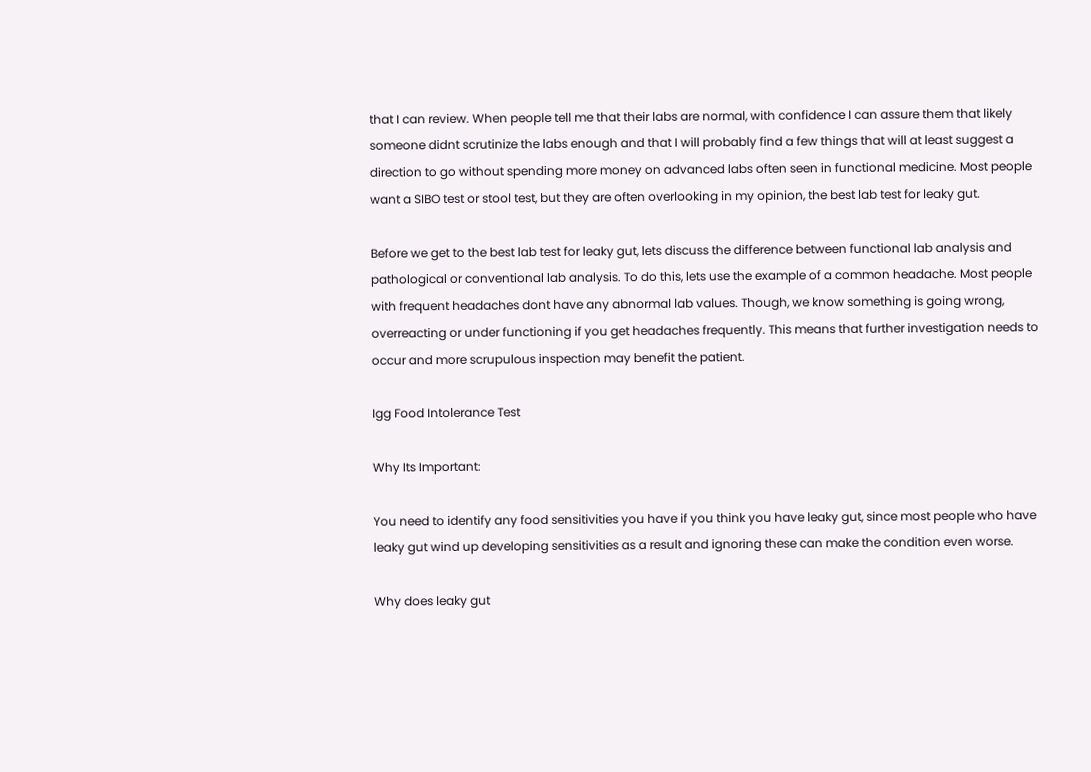that I can review. When people tell me that their labs are normal, with confidence I can assure them that likely someone didnt scrutinize the labs enough and that I will probably find a few things that will at least suggest a direction to go without spending more money on advanced labs often seen in functional medicine. Most people want a SIBO test or stool test, but they are often overlooking in my opinion, the best lab test for leaky gut.

Before we get to the best lab test for leaky gut, lets discuss the difference between functional lab analysis and pathological or conventional lab analysis. To do this, lets use the example of a common headache. Most people with frequent headaches dont have any abnormal lab values. Though, we know something is going wrong, overreacting or under functioning if you get headaches frequently. This means that further investigation needs to occur and more scrupulous inspection may benefit the patient.

Igg Food Intolerance Test

Why Its Important:

You need to identify any food sensitivities you have if you think you have leaky gut, since most people who have leaky gut wind up developing sensitivities as a result and ignoring these can make the condition even worse.

Why does leaky gut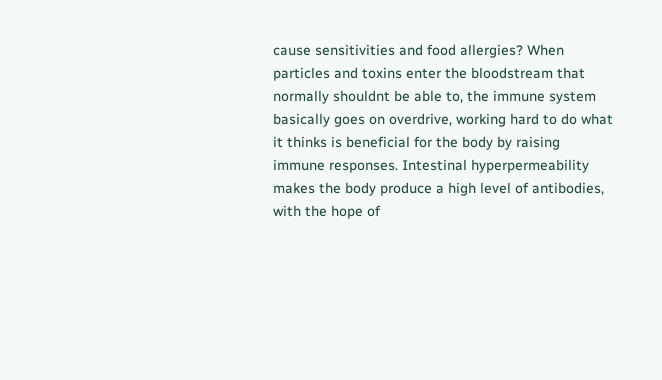cause sensitivities and food allergies? When particles and toxins enter the bloodstream that normally shouldnt be able to, the immune system basically goes on overdrive, working hard to do what it thinks is beneficial for the body by raising immune responses. Intestinal hyperpermeability makes the body produce a high level of antibodies, with the hope of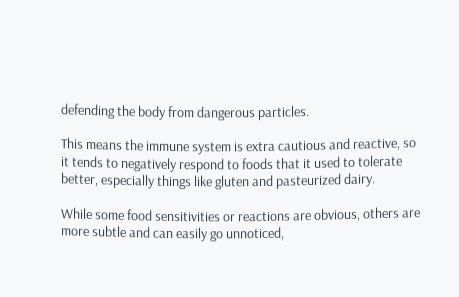defending the body from dangerous particles.

This means the immune system is extra cautious and reactive, so it tends to negatively respond to foods that it used to tolerate better, especially things like gluten and pasteurized dairy.

While some food sensitivities or reactions are obvious, others are more subtle and can easily go unnoticed,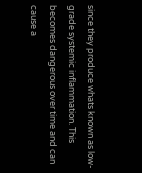since they produce whats known as low-grade systemic inflammation. This becomes dangerous over time and can cause a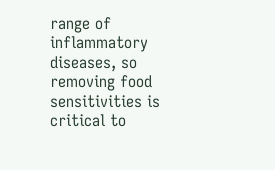range of inflammatory diseases, so removing food sensitivities is critical to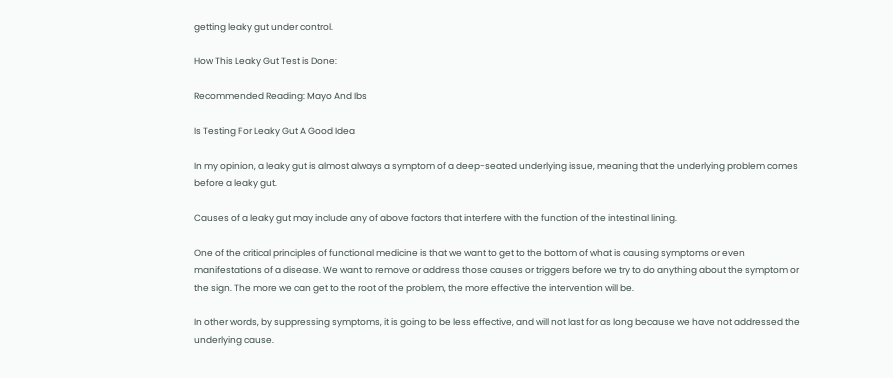getting leaky gut under control.

How This Leaky Gut Test is Done:

Recommended Reading: Mayo And Ibs

Is Testing For Leaky Gut A Good Idea

In my opinion, a leaky gut is almost always a symptom of a deep-seated underlying issue, meaning that the underlying problem comes before a leaky gut.

Causes of a leaky gut may include any of above factors that interfere with the function of the intestinal lining.

One of the critical principles of functional medicine is that we want to get to the bottom of what is causing symptoms or even manifestations of a disease. We want to remove or address those causes or triggers before we try to do anything about the symptom or the sign. The more we can get to the root of the problem, the more effective the intervention will be.

In other words, by suppressing symptoms, it is going to be less effective, and will not last for as long because we have not addressed the underlying cause.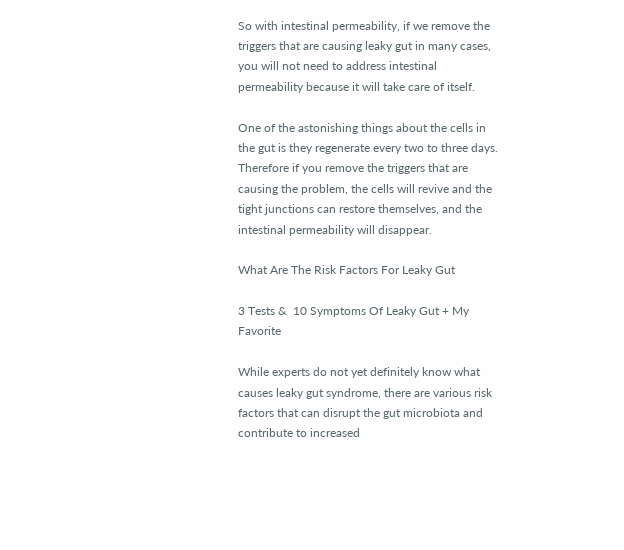So with intestinal permeability, if we remove the triggers that are causing leaky gut in many cases, you will not need to address intestinal permeability because it will take care of itself.

One of the astonishing things about the cells in the gut is they regenerate every two to three days. Therefore if you remove the triggers that are causing the problem, the cells will revive and the tight junctions can restore themselves, and the intestinal permeability will disappear.

What Are The Risk Factors For Leaky Gut

3 Tests &  10 Symptoms Of Leaky Gut + My Favorite

While experts do not yet definitely know what causes leaky gut syndrome, there are various risk factors that can disrupt the gut microbiota and contribute to increased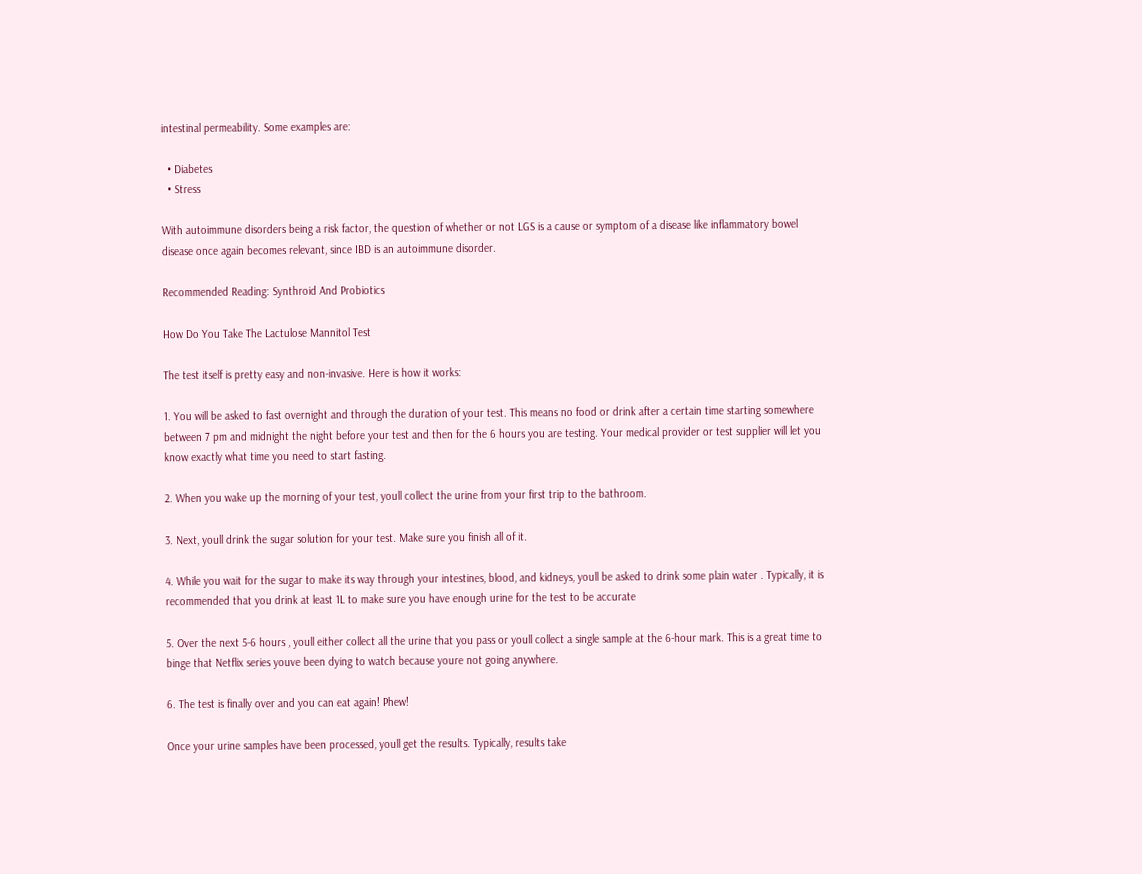intestinal permeability. Some examples are:

  • Diabetes
  • Stress

With autoimmune disorders being a risk factor, the question of whether or not LGS is a cause or symptom of a disease like inflammatory bowel disease once again becomes relevant, since IBD is an autoimmune disorder.

Recommended Reading: Synthroid And Probiotics

How Do You Take The Lactulose Mannitol Test

The test itself is pretty easy and non-invasive. Here is how it works:

1. You will be asked to fast overnight and through the duration of your test. This means no food or drink after a certain time starting somewhere between 7 pm and midnight the night before your test and then for the 6 hours you are testing. Your medical provider or test supplier will let you know exactly what time you need to start fasting.

2. When you wake up the morning of your test, youll collect the urine from your first trip to the bathroom.

3. Next, youll drink the sugar solution for your test. Make sure you finish all of it.

4. While you wait for the sugar to make its way through your intestines, blood, and kidneys, youll be asked to drink some plain water . Typically, it is recommended that you drink at least 1L to make sure you have enough urine for the test to be accurate

5. Over the next 5-6 hours , youll either collect all the urine that you pass or youll collect a single sample at the 6-hour mark. This is a great time to binge that Netflix series youve been dying to watch because youre not going anywhere.

6. The test is finally over and you can eat again! Phew!

Once your urine samples have been processed, youll get the results. Typically, results take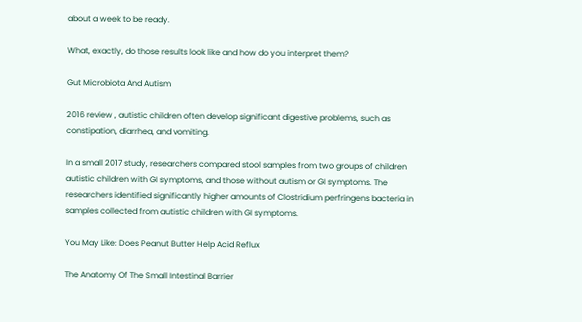about a week to be ready.

What, exactly, do those results look like and how do you interpret them?

Gut Microbiota And Autism

2016 review , autistic children often develop significant digestive problems, such as constipation, diarrhea, and vomiting.

In a small 2017 study, researchers compared stool samples from two groups of children autistic children with GI symptoms, and those without autism or GI symptoms. The researchers identified significantly higher amounts of Clostridium perfringens bacteria in samples collected from autistic children with GI symptoms.

You May Like: Does Peanut Butter Help Acid Reflux

The Anatomy Of The Small Intestinal Barrier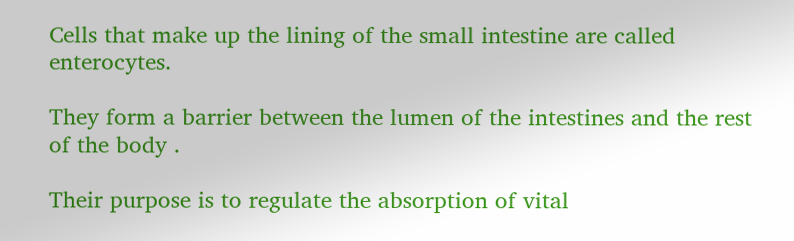Cells that make up the lining of the small intestine are called enterocytes.

They form a barrier between the lumen of the intestines and the rest of the body .

Their purpose is to regulate the absorption of vital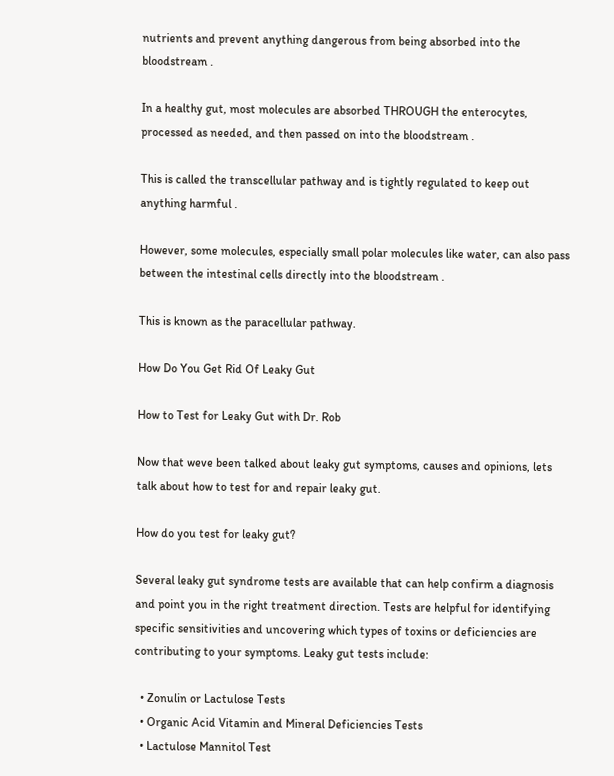nutrients and prevent anything dangerous from being absorbed into the bloodstream .

In a healthy gut, most molecules are absorbed THROUGH the enterocytes, processed as needed, and then passed on into the bloodstream .

This is called the transcellular pathway and is tightly regulated to keep out anything harmful .

However, some molecules, especially small polar molecules like water, can also pass between the intestinal cells directly into the bloodstream .

This is known as the paracellular pathway.

How Do You Get Rid Of Leaky Gut

How to Test for Leaky Gut with Dr. Rob

Now that weve been talked about leaky gut symptoms, causes and opinions, lets talk about how to test for and repair leaky gut.

How do you test for leaky gut?

Several leaky gut syndrome tests are available that can help confirm a diagnosis and point you in the right treatment direction. Tests are helpful for identifying specific sensitivities and uncovering which types of toxins or deficiencies are contributing to your symptoms. Leaky gut tests include:

  • Zonulin or Lactulose Tests
  • Organic Acid Vitamin and Mineral Deficiencies Tests
  • Lactulose Mannitol Test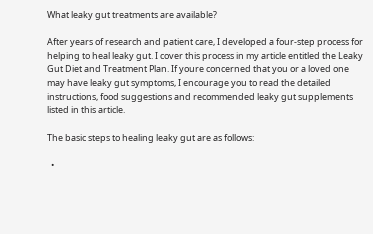What leaky gut treatments are available?

After years of research and patient care, I developed a four-step process for helping to heal leaky gut. I cover this process in my article entitled the Leaky Gut Diet and Treatment Plan. If youre concerned that you or a loved one may have leaky gut symptoms, I encourage you to read the detailed instructions, food suggestions and recommended leaky gut supplements listed in this article.

The basic steps to healing leaky gut are as follows:

  •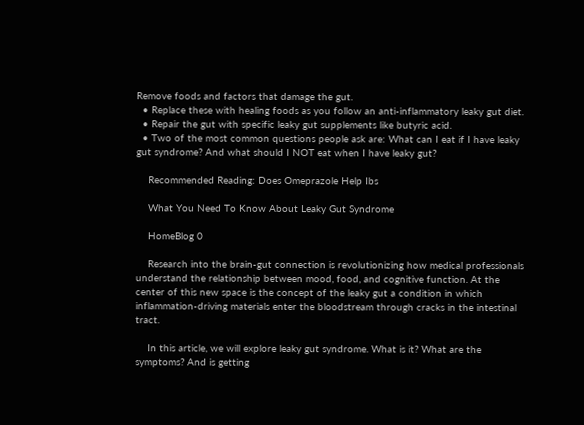Remove foods and factors that damage the gut.
  • Replace these with healing foods as you follow an anti-inflammatory leaky gut diet.
  • Repair the gut with specific leaky gut supplements like butyric acid.
  • Two of the most common questions people ask are: What can I eat if I have leaky gut syndrome? And what should I NOT eat when I have leaky gut?

    Recommended Reading: Does Omeprazole Help Ibs

    What You Need To Know About Leaky Gut Syndrome

    HomeBlog 0

    Research into the brain-gut connection is revolutionizing how medical professionals understand the relationship between mood, food, and cognitive function. At the center of this new space is the concept of the leaky gut a condition in which inflammation-driving materials enter the bloodstream through cracks in the intestinal tract.

    In this article, we will explore leaky gut syndrome. What is it? What are the symptoms? And is getting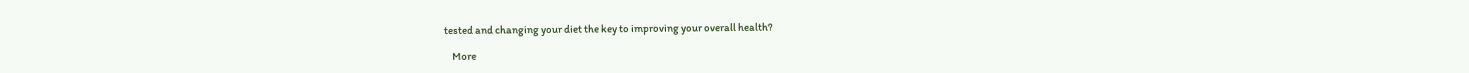tested and changing your diet the key to improving your overall health?

    More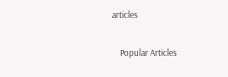articles

    Popular Articles